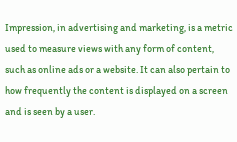Impression, in advertising and marketing, is a metric used to measure views with any form of content, such as online ads or a website. It can also pertain to how frequently the content is displayed on a screen and is seen by a user.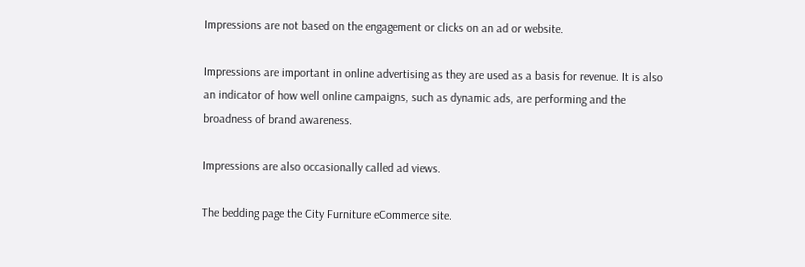Impressions are not based on the engagement or clicks on an ad or website.

Impressions are important in online advertising as they are used as a basis for revenue. It is also an indicator of how well online campaigns, such as dynamic ads, are performing and the broadness of brand awareness.

Impressions are also occasionally called ad views.

The bedding page the City Furniture eCommerce site.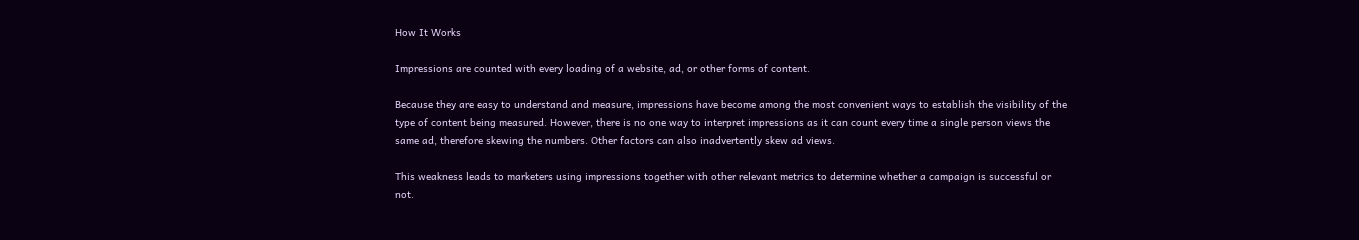How It Works

Impressions are counted with every loading of a website, ad, or other forms of content.

Because they are easy to understand and measure, impressions have become among the most convenient ways to establish the visibility of the type of content being measured. However, there is no one way to interpret impressions as it can count every time a single person views the same ad, therefore skewing the numbers. Other factors can also inadvertently skew ad views.

This weakness leads to marketers using impressions together with other relevant metrics to determine whether a campaign is successful or not.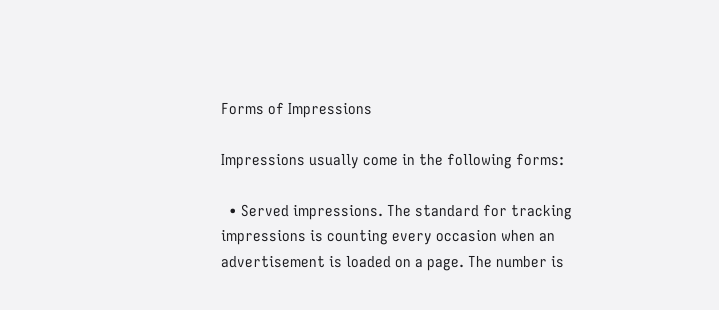Forms of Impressions

Impressions usually come in the following forms:

  • Served impressions. The standard for tracking impressions is counting every occasion when an advertisement is loaded on a page. The number is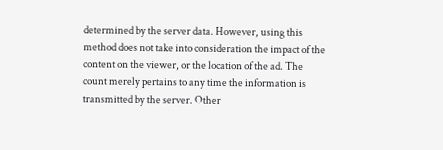determined by the server data. However, using this method does not take into consideration the impact of the content on the viewer, or the location of the ad. The count merely pertains to any time the information is transmitted by the server. Other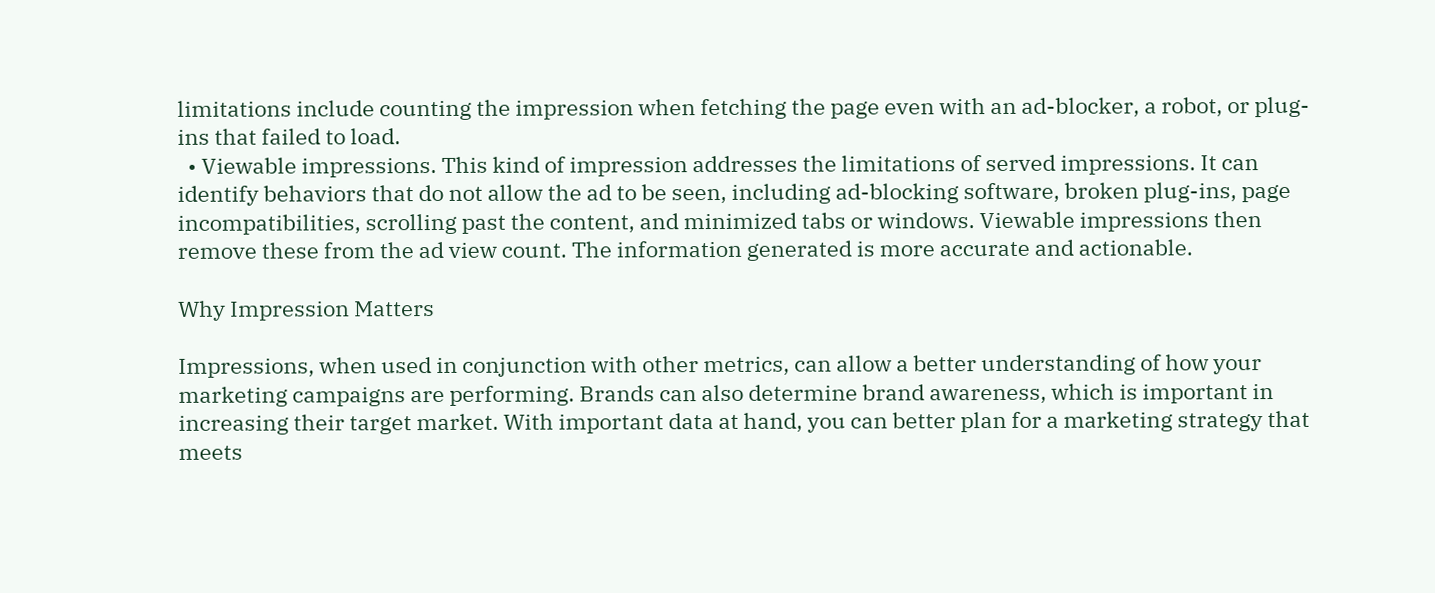limitations include counting the impression when fetching the page even with an ad-blocker, a robot, or plug-ins that failed to load.
  • Viewable impressions. This kind of impression addresses the limitations of served impressions. It can identify behaviors that do not allow the ad to be seen, including ad-blocking software, broken plug-ins, page incompatibilities, scrolling past the content, and minimized tabs or windows. Viewable impressions then remove these from the ad view count. The information generated is more accurate and actionable.

Why Impression Matters

Impressions, when used in conjunction with other metrics, can allow a better understanding of how your marketing campaigns are performing. Brands can also determine brand awareness, which is important in increasing their target market. With important data at hand, you can better plan for a marketing strategy that meets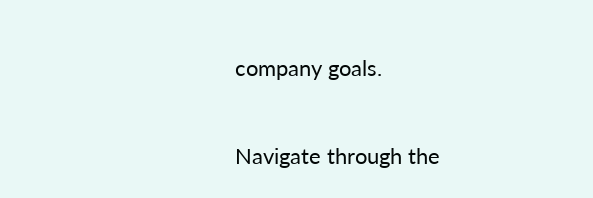company goals.

Navigate through the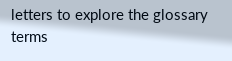letters to explore the glossary terms